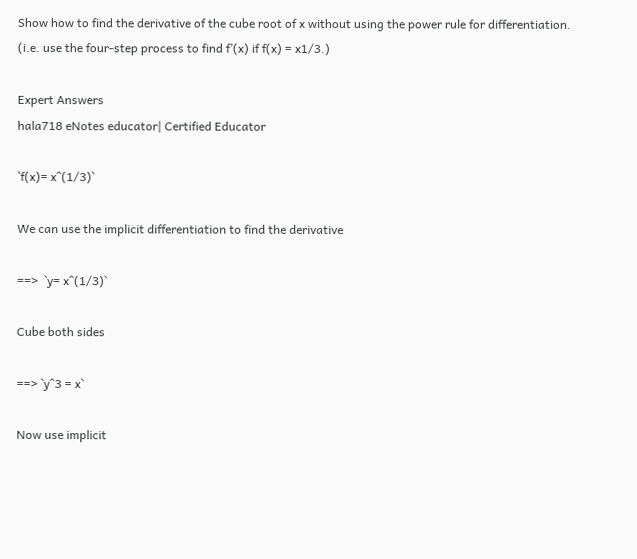Show how to find the derivative of the cube root of x without using the power rule for differentiation.  (i.e. use the four-step process to find f’(x) if f(x) = x1/3.)

Expert Answers
hala718 eNotes educator| Certified Educator

`f(x)= x^(1/3)`

We can use the implicit differentiation to find the derivative

==>  `y= x^(1/3)`

Cube both sides

==> `y^3 = x`

Now use implicit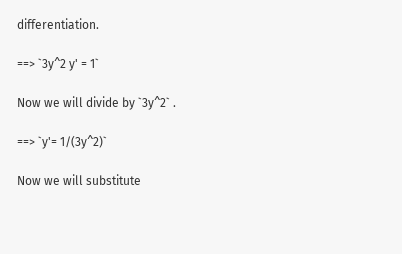differentiation.

==> `3y^2 y' = 1`

Now we will divide by `3y^2` .

==> `y'= 1/(3y^2)`

Now we will substitute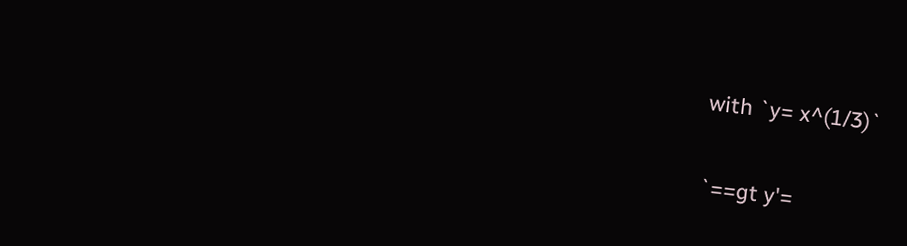with `y= x^(1/3)`

`==gt y'=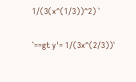1/(3(x^(1/3))^2) `

`==gt y'= 1/(3x^(2/3))`